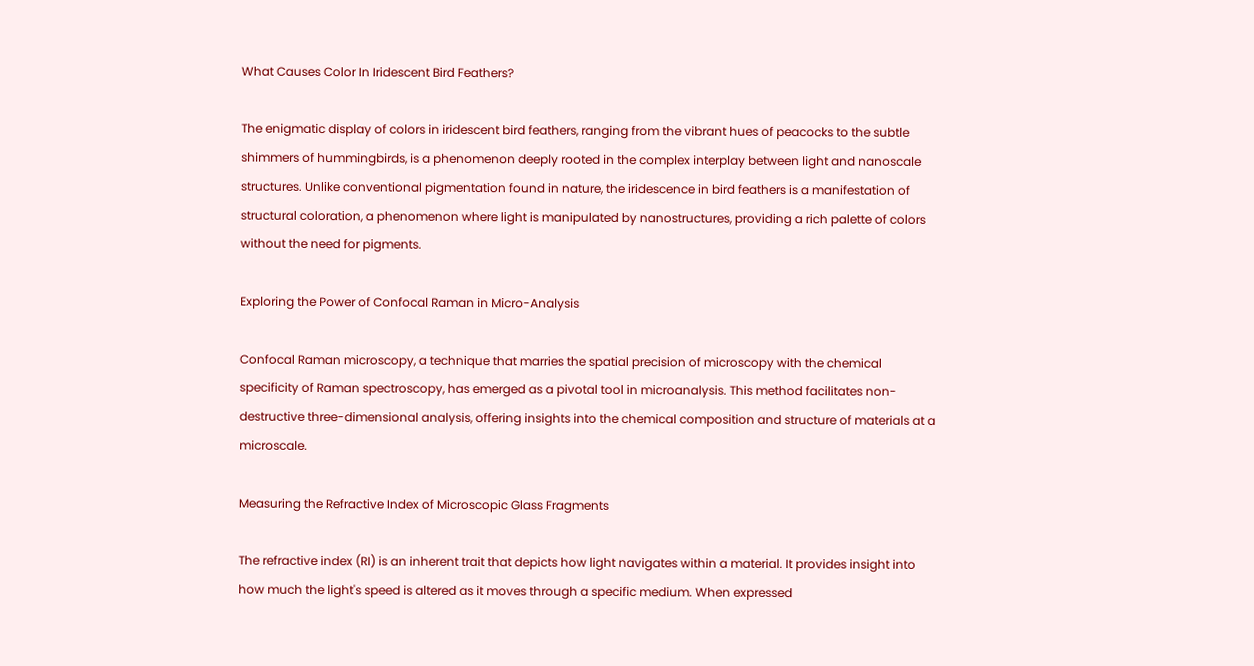What Causes Color In Iridescent Bird Feathers?

The enigmatic display of colors in iridescent bird feathers, ranging from the vibrant hues of peacocks to the subtle shimmers of hummingbirds, is a phenomenon deeply rooted in the complex interplay between light and nanoscale structures. Unlike conventional pigmentation found in nature, the iridescence in bird feathers is a manifestation of structural coloration, a phenomenon where light is manipulated by nanostructures, providing a rich palette of colors without the need for pigments.

Exploring the Power of Confocal Raman in Micro-Analysis

Confocal Raman microscopy, a technique that marries the spatial precision of microscopy with the chemical specificity of Raman spectroscopy, has emerged as a pivotal tool in microanalysis. This method facilitates non-destructive three-dimensional analysis, offering insights into the chemical composition and structure of materials at a microscale.

Measuring the Refractive Index of Microscopic Glass Fragments

The refractive index (RI) is an inherent trait that depicts how light navigates within a material. It provides insight into how much the light's speed is altered as it moves through a specific medium. When expressed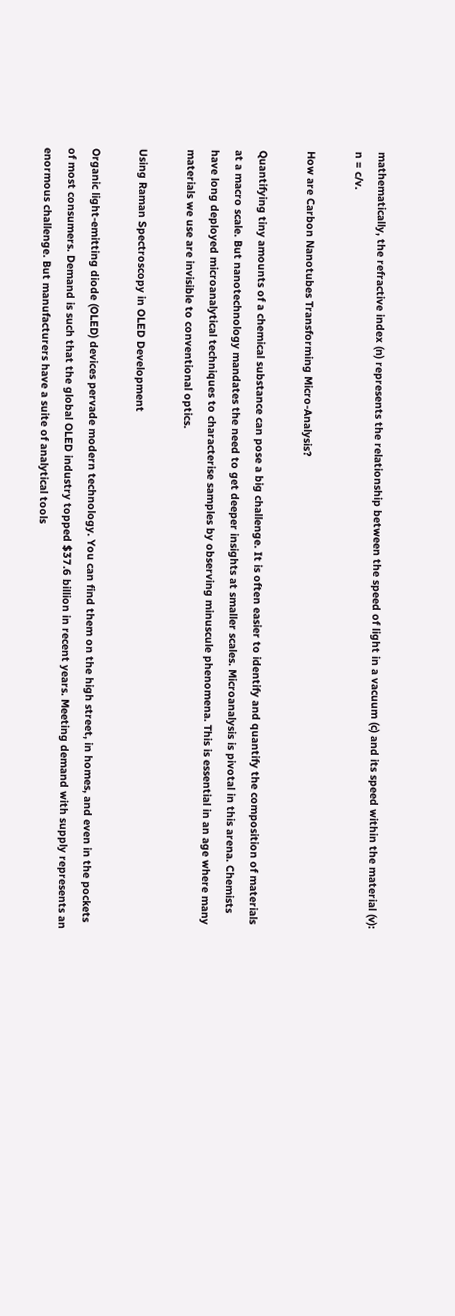mathematically, the refractive index (n) represents the relationship between the speed of light in a vacuum (c) and its speed within the material (v): n = c/v.

How are Carbon Nanotubes Transforming Micro-Analysis?

Quantifying tiny amounts of a chemical substance can pose a big challenge. It is often easier to identify and quantify the composition of materials at a macro scale. But nanotechnology mandates the need to get deeper insights at smaller scales. Microanalysis is pivotal in this arena. Chemists have long deployed microanalytical techniques to characterise samples by observing minuscule phenomena. This is essential in an age where many materials we use are invisible to conventional optics.

Using Raman Spectroscopy in OLED Development

Organic light-emitting diode (OLED) devices pervade modern technology. You can find them on the high street, in homes, and even in the pockets of most consumers. Demand is such that the global OLED industry topped $37.6 billion in recent years. Meeting demand with supply represents an enormous challenge. But manufacturers have a suite of analytical tools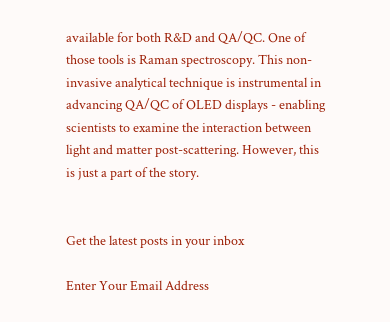available for both R&D and QA/QC. One of those tools is Raman spectroscopy. This non-invasive analytical technique is instrumental in advancing QA/QC of OLED displays - enabling scientists to examine the interaction between light and matter post-scattering. However, this is just a part of the story.


Get the latest posts in your inbox

Enter Your Email Address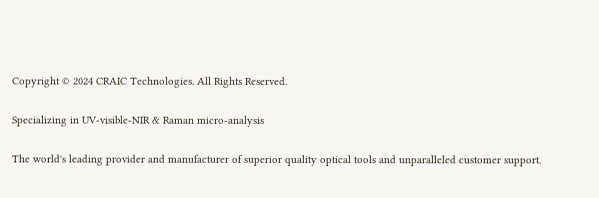Copyright © 2024 CRAIC Technologies. All Rights Reserved.

Specializing in UV-visible-NIR & Raman micro-analysis

The world's leading provider and manufacturer of superior quality optical tools and unparalleled customer support.